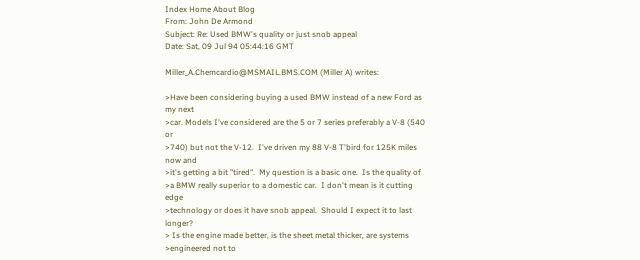Index Home About Blog
From: John De Armond
Subject: Re: Used BMW's quality or just snob appeal
Date: Sat, 09 Jul 94 05:44:16 GMT

Miller_A.Chemcardio@MSMAIL.BMS.COM (Miller A) writes:

>Have been considering buying a used BMW instead of a new Ford as my next
>car. Models I've considered are the 5 or 7 series preferably a V-8 (540 or
>740) but not the V-12.  I've driven my 88 V-8 T'bird for 125K miles now and
>it's getting a bit "tired".  My question is a basic one.  Is the quality of
>a BMW really superior to a domestic car.  I don't mean is it cutting edge
>technology or does it have snob appeal.  Should I expect it to last longer?
> Is the engine made better, is the sheet metal thicker, are systems
>engineered not to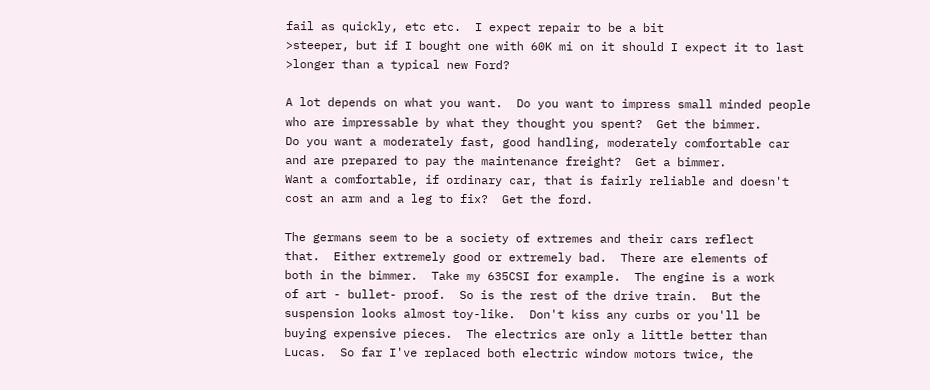fail as quickly, etc etc.  I expect repair to be a bit
>steeper, but if I bought one with 60K mi on it should I expect it to last
>longer than a typical new Ford?

A lot depends on what you want.  Do you want to impress small minded people
who are impressable by what they thought you spent?  Get the bimmer.
Do you want a moderately fast, good handling, moderately comfortable car
and are prepared to pay the maintenance freight?  Get a bimmer.
Want a comfortable, if ordinary car, that is fairly reliable and doesn't
cost an arm and a leg to fix?  Get the ford.

The germans seem to be a society of extremes and their cars reflect
that.  Either extremely good or extremely bad.  There are elements of
both in the bimmer.  Take my 635CSI for example.  The engine is a work
of art - bullet- proof.  So is the rest of the drive train.  But the
suspension looks almost toy-like.  Don't kiss any curbs or you'll be
buying expensive pieces.  The electrics are only a little better than
Lucas.  So far I've replaced both electric window motors twice, the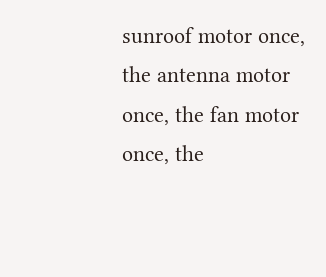sunroof motor once, the antenna motor once, the fan motor once, the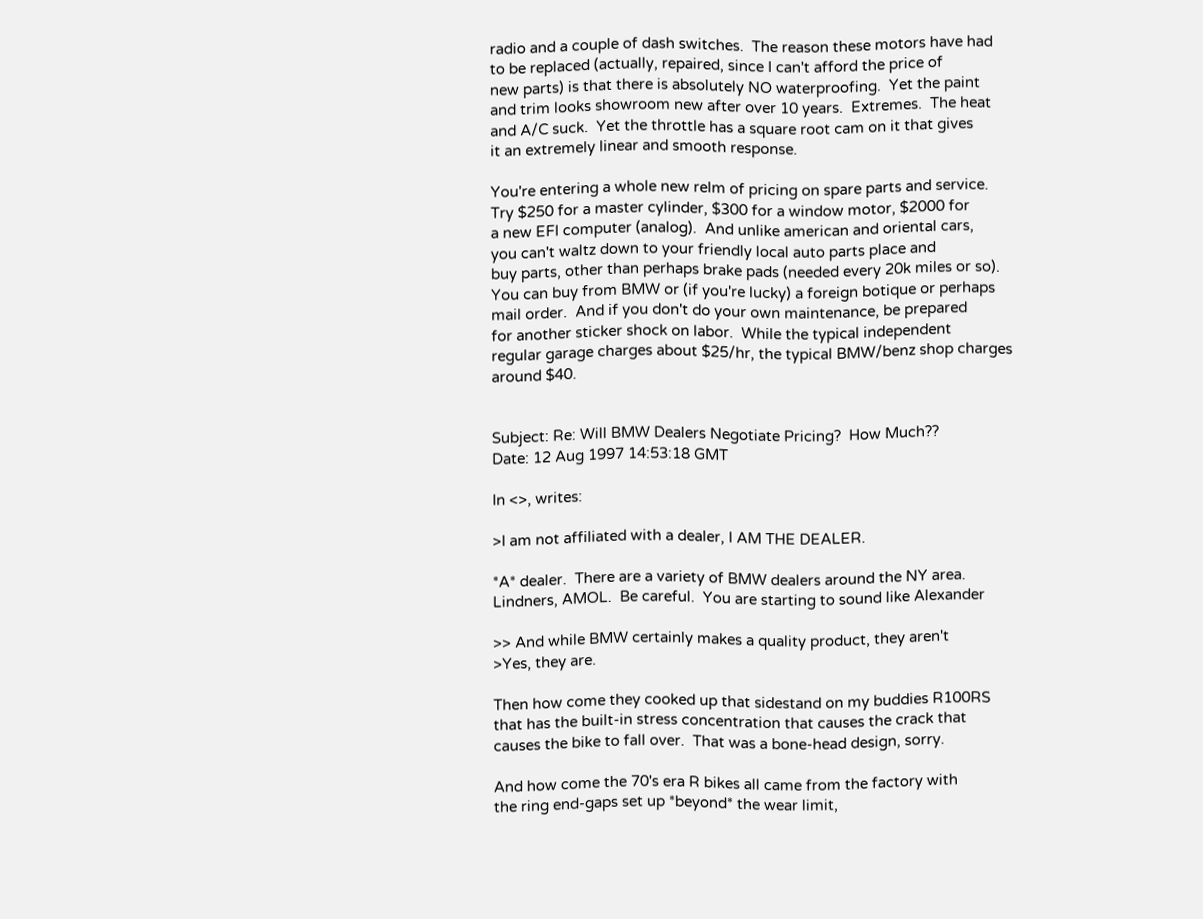radio and a couple of dash switches.  The reason these motors have had
to be replaced (actually, repaired, since I can't afford the price of
new parts) is that there is absolutely NO waterproofing.  Yet the paint
and trim looks showroom new after over 10 years.  Extremes.  The heat
and A/C suck.  Yet the throttle has a square root cam on it that gives
it an extremely linear and smooth response.

You're entering a whole new relm of pricing on spare parts and service.
Try $250 for a master cylinder, $300 for a window motor, $2000 for
a new EFI computer (analog).  And unlike american and oriental cars,
you can't waltz down to your friendly local auto parts place and
buy parts, other than perhaps brake pads (needed every 20k miles or so).
You can buy from BMW or (if you're lucky) a foreign botique or perhaps
mail order.  And if you don't do your own maintenance, be prepared
for another sticker shock on labor.  While the typical independent
regular garage charges about $25/hr, the typical BMW/benz shop charges
around $40.


Subject: Re: Will BMW Dealers Negotiate Pricing?  How Much??
Date: 12 Aug 1997 14:53:18 GMT

In <>, writes:

>I am not affiliated with a dealer, I AM THE DEALER.

*A* dealer.  There are a variety of BMW dealers around the NY area.
Lindners, AMOL.  Be careful.  You are starting to sound like Alexander

>> And while BMW certainly makes a quality product, they aren't
>Yes, they are.

Then how come they cooked up that sidestand on my buddies R100RS
that has the built-in stress concentration that causes the crack that
causes the bike to fall over.  That was a bone-head design, sorry.

And how come the 70's era R bikes all came from the factory with
the ring end-gaps set up *beyond* the wear limit,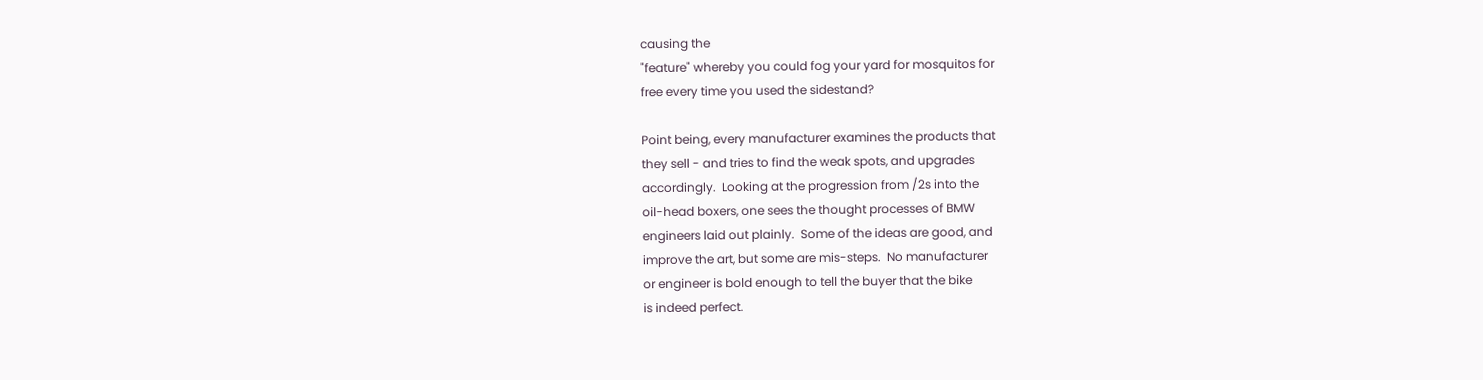causing the
"feature" whereby you could fog your yard for mosquitos for
free every time you used the sidestand?

Point being, every manufacturer examines the products that
they sell - and tries to find the weak spots, and upgrades
accordingly.  Looking at the progression from /2s into the
oil-head boxers, one sees the thought processes of BMW
engineers laid out plainly.  Some of the ideas are good, and
improve the art, but some are mis-steps.  No manufacturer
or engineer is bold enough to tell the buyer that the bike
is indeed perfect.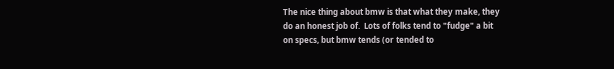The nice thing about bmw is that what they make, they
do an honest job of.  Lots of folks tend to "fudge" a bit
on specs, but bmw tends (or tended to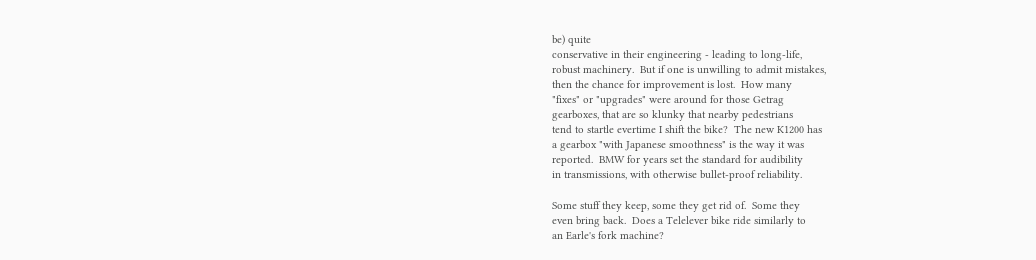be) quite
conservative in their engineering - leading to long-life,
robust machinery.  But if one is unwilling to admit mistakes,
then the chance for improvement is lost.  How many
"fixes" or "upgrades" were around for those Getrag
gearboxes, that are so klunky that nearby pedestrians
tend to startle evertime I shift the bike?  The new K1200 has
a gearbox "with Japanese smoothness" is the way it was
reported.  BMW for years set the standard for audibility
in transmissions, with otherwise bullet-proof reliability.

Some stuff they keep, some they get rid of.  Some they
even bring back.  Does a Telelever bike ride similarly to
an Earle's fork machine?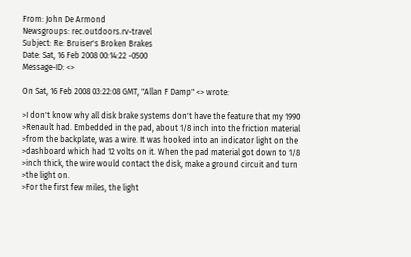From: John De Armond
Newsgroups: rec.outdoors.rv-travel
Subject: Re: Bruiser's Broken Brakes
Date: Sat, 16 Feb 2008 00:14:22 -0500
Message-ID: <>

On Sat, 16 Feb 2008 03:22:08 GMT, "Allan F Damp" <> wrote:

>I don't know why all disk brake systems don't have the feature that my 1990
>Renault had. Embedded in the pad, about 1/8 inch into the friction material
>from the backplate, was a wire. It was hooked into an indicator light on the
>dashboard which had 12 volts on it. When the pad material got down to 1/8
>inch thick, the wire would contact the disk, make a ground circuit and turn
>the light on.
>For the first few miles, the light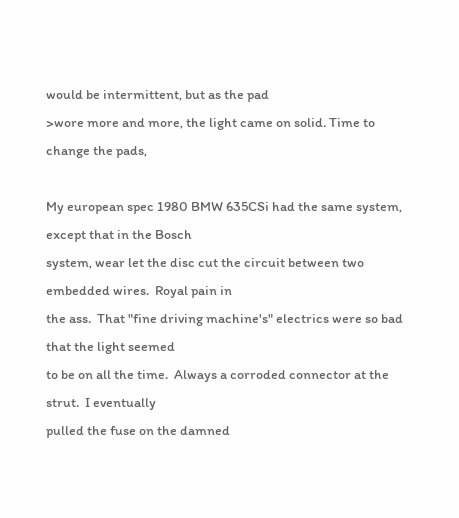would be intermittent, but as the pad
>wore more and more, the light came on solid. Time to change the pads,

My european spec 1980 BMW 635CSi had the same system, except that in the Bosch
system, wear let the disc cut the circuit between two embedded wires.  Royal pain in
the ass.  That "fine driving machine's" electrics were so bad that the light seemed
to be on all the time.  Always a corroded connector at the strut.  I eventually
pulled the fuse on the damned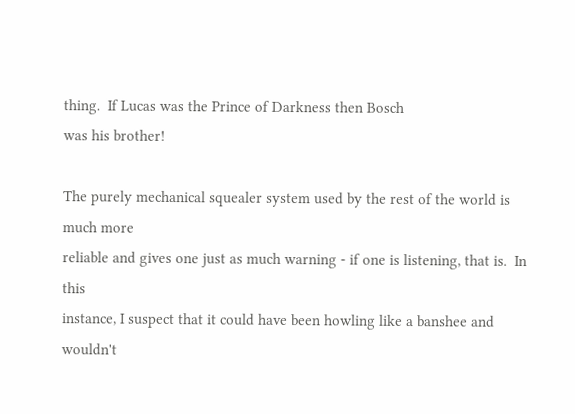thing.  If Lucas was the Prince of Darkness then Bosch
was his brother!

The purely mechanical squealer system used by the rest of the world is much more
reliable and gives one just as much warning - if one is listening, that is.  In this
instance, I suspect that it could have been howling like a banshee and wouldn't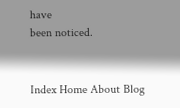have
been noticed.


Index Home About Blog